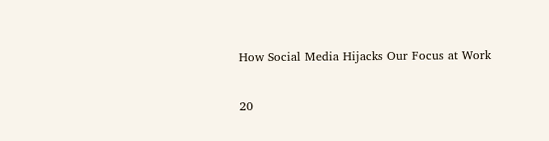How Social Media Hijacks Our Focus at Work

20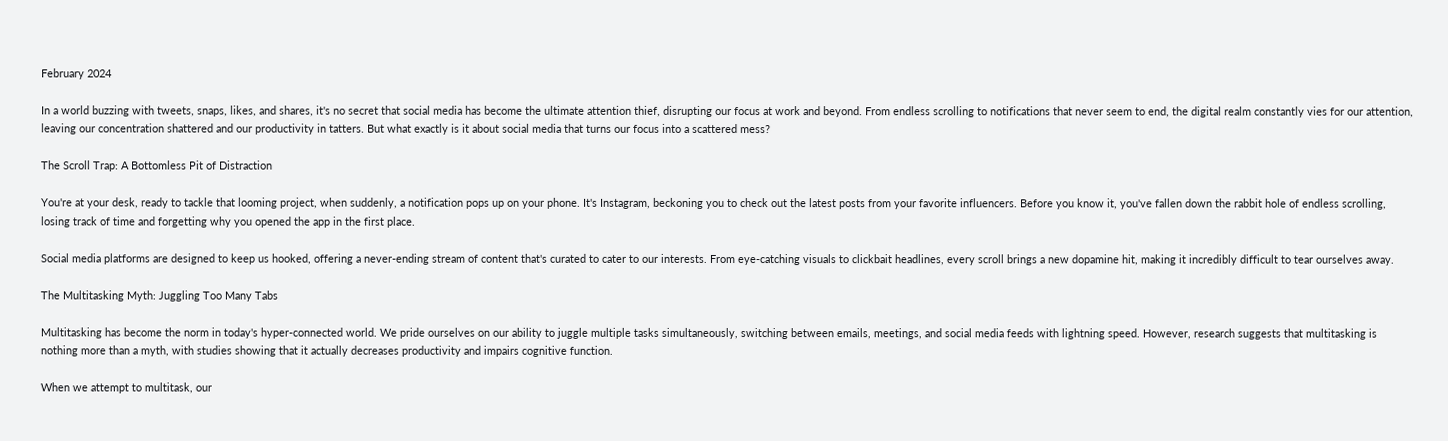February 2024

In a world buzzing with tweets, snaps, likes, and shares, it's no secret that social media has become the ultimate attention thief, disrupting our focus at work and beyond. From endless scrolling to notifications that never seem to end, the digital realm constantly vies for our attention, leaving our concentration shattered and our productivity in tatters. But what exactly is it about social media that turns our focus into a scattered mess?

The Scroll Trap: A Bottomless Pit of Distraction

You're at your desk, ready to tackle that looming project, when suddenly, a notification pops up on your phone. It's Instagram, beckoning you to check out the latest posts from your favorite influencers. Before you know it, you've fallen down the rabbit hole of endless scrolling, losing track of time and forgetting why you opened the app in the first place.

Social media platforms are designed to keep us hooked, offering a never-ending stream of content that's curated to cater to our interests. From eye-catching visuals to clickbait headlines, every scroll brings a new dopamine hit, making it incredibly difficult to tear ourselves away.

The Multitasking Myth: Juggling Too Many Tabs

Multitasking has become the norm in today's hyper-connected world. We pride ourselves on our ability to juggle multiple tasks simultaneously, switching between emails, meetings, and social media feeds with lightning speed. However, research suggests that multitasking is nothing more than a myth, with studies showing that it actually decreases productivity and impairs cognitive function.

When we attempt to multitask, our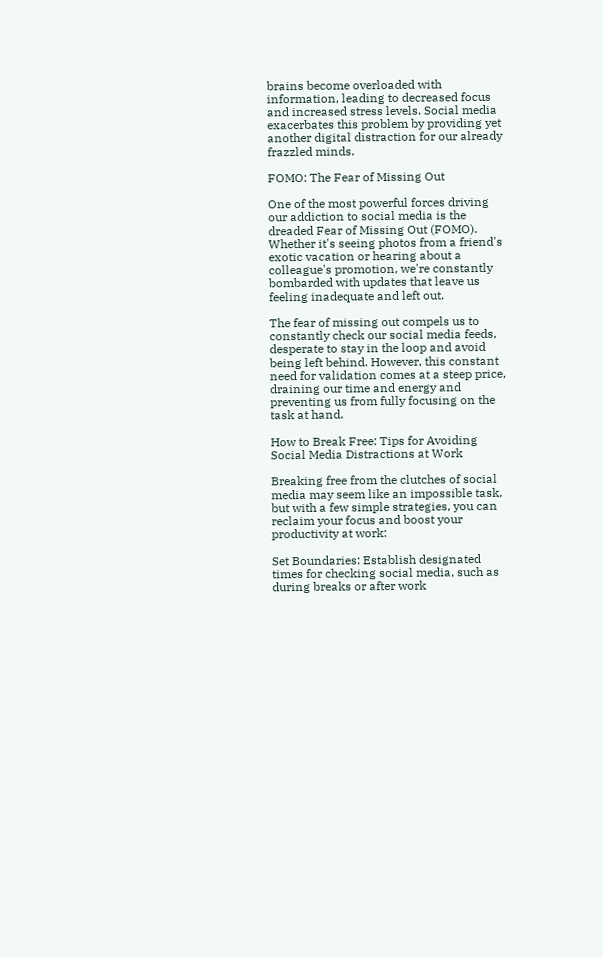brains become overloaded with information, leading to decreased focus and increased stress levels. Social media exacerbates this problem by providing yet another digital distraction for our already frazzled minds.

FOMO: The Fear of Missing Out

One of the most powerful forces driving our addiction to social media is the dreaded Fear of Missing Out (FOMO). Whether it's seeing photos from a friend's exotic vacation or hearing about a colleague's promotion, we're constantly bombarded with updates that leave us feeling inadequate and left out.

The fear of missing out compels us to constantly check our social media feeds, desperate to stay in the loop and avoid being left behind. However, this constant need for validation comes at a steep price, draining our time and energy and preventing us from fully focusing on the task at hand.

How to Break Free: Tips for Avoiding Social Media Distractions at Work

Breaking free from the clutches of social media may seem like an impossible task, but with a few simple strategies, you can reclaim your focus and boost your productivity at work:

Set Boundaries: Establish designated times for checking social media, such as during breaks or after work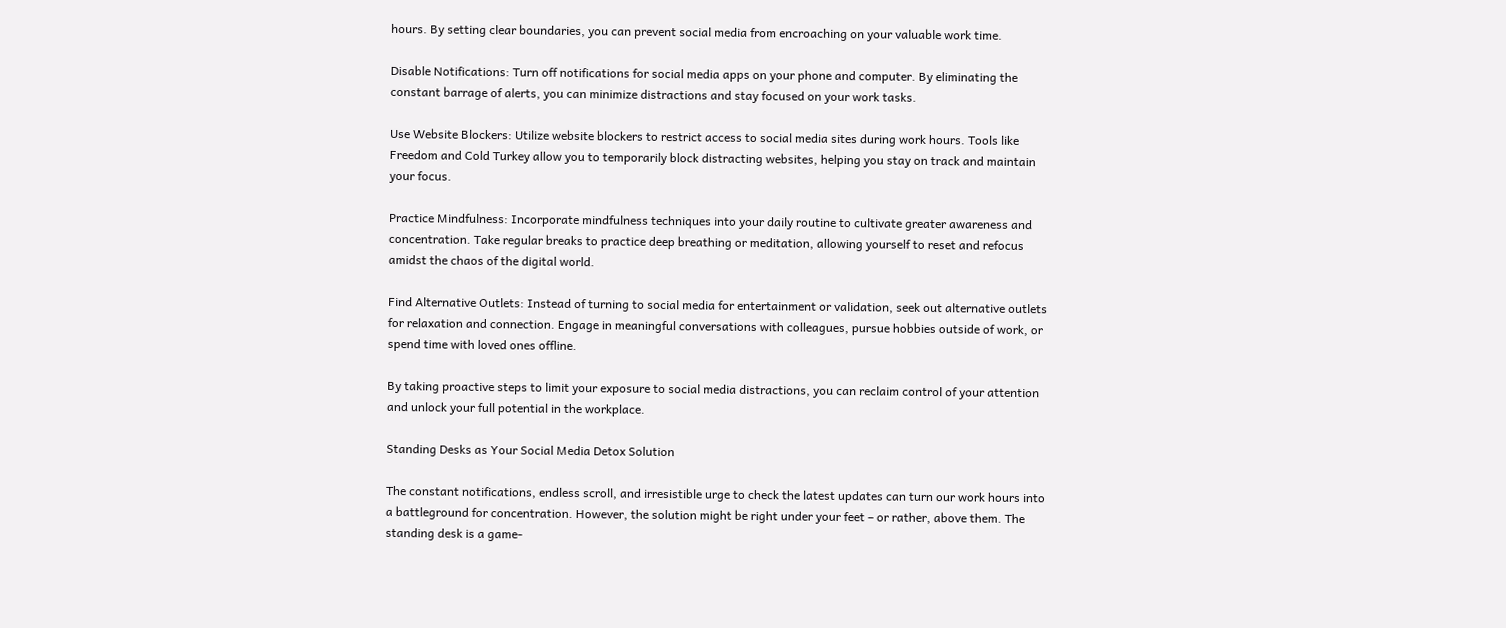hours. By setting clear boundaries, you can prevent social media from encroaching on your valuable work time.

Disable Notifications: Turn off notifications for social media apps on your phone and computer. By eliminating the constant barrage of alerts, you can minimize distractions and stay focused on your work tasks.

Use Website Blockers: Utilize website blockers to restrict access to social media sites during work hours. Tools like Freedom and Cold Turkey allow you to temporarily block distracting websites, helping you stay on track and maintain your focus.

Practice Mindfulness: Incorporate mindfulness techniques into your daily routine to cultivate greater awareness and concentration. Take regular breaks to practice deep breathing or meditation, allowing yourself to reset and refocus amidst the chaos of the digital world.

Find Alternative Outlets: Instead of turning to social media for entertainment or validation, seek out alternative outlets for relaxation and connection. Engage in meaningful conversations with colleagues, pursue hobbies outside of work, or spend time with loved ones offline.

By taking proactive steps to limit your exposure to social media distractions, you can reclaim control of your attention and unlock your full potential in the workplace.

Standing Desks as Your Social Media Detox Solution

The constant notifications, endless scroll, and irresistible urge to check the latest updates can turn our work hours into a battleground for concentration. However, the solution might be right under your feet – or rather, above them. The standing desk is a game-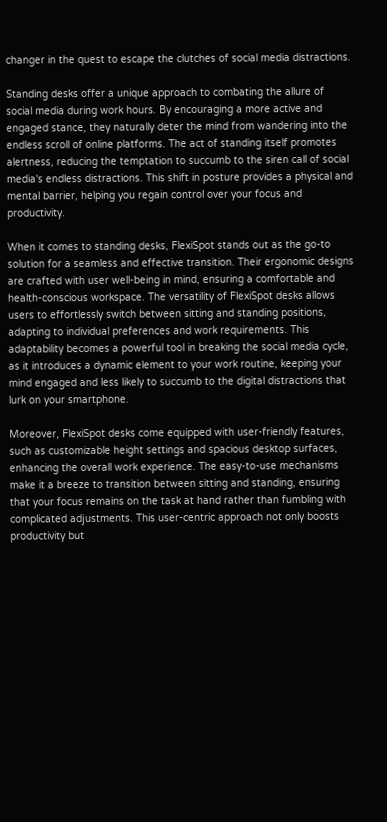changer in the quest to escape the clutches of social media distractions.

Standing desks offer a unique approach to combating the allure of social media during work hours. By encouraging a more active and engaged stance, they naturally deter the mind from wandering into the endless scroll of online platforms. The act of standing itself promotes alertness, reducing the temptation to succumb to the siren call of social media's endless distractions. This shift in posture provides a physical and mental barrier, helping you regain control over your focus and productivity.

When it comes to standing desks, FlexiSpot stands out as the go-to solution for a seamless and effective transition. Their ergonomic designs are crafted with user well-being in mind, ensuring a comfortable and health-conscious workspace. The versatility of FlexiSpot desks allows users to effortlessly switch between sitting and standing positions, adapting to individual preferences and work requirements. This adaptability becomes a powerful tool in breaking the social media cycle, as it introduces a dynamic element to your work routine, keeping your mind engaged and less likely to succumb to the digital distractions that lurk on your smartphone.

Moreover, FlexiSpot desks come equipped with user-friendly features, such as customizable height settings and spacious desktop surfaces, enhancing the overall work experience. The easy-to-use mechanisms make it a breeze to transition between sitting and standing, ensuring that your focus remains on the task at hand rather than fumbling with complicated adjustments. This user-centric approach not only boosts productivity but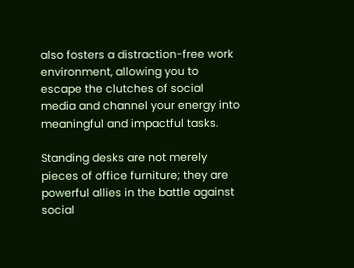also fosters a distraction-free work environment, allowing you to escape the clutches of social media and channel your energy into meaningful and impactful tasks.

Standing desks are not merely pieces of office furniture; they are powerful allies in the battle against social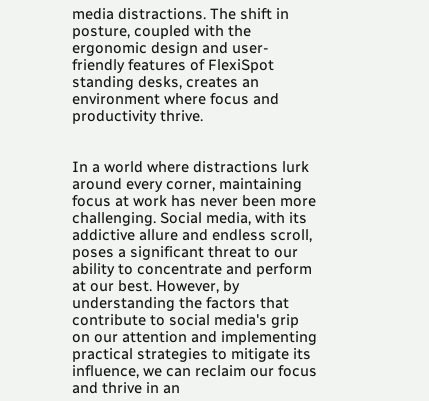media distractions. The shift in posture, coupled with the ergonomic design and user-friendly features of FlexiSpot standing desks, creates an environment where focus and productivity thrive.


In a world where distractions lurk around every corner, maintaining focus at work has never been more challenging. Social media, with its addictive allure and endless scroll, poses a significant threat to our ability to concentrate and perform at our best. However, by understanding the factors that contribute to social media's grip on our attention and implementing practical strategies to mitigate its influence, we can reclaim our focus and thrive in an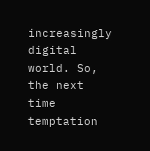increasingly digital world. So, the next time temptation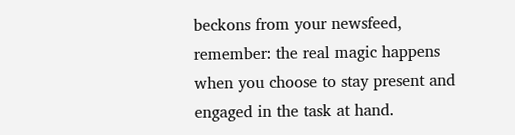beckons from your newsfeed, remember: the real magic happens when you choose to stay present and engaged in the task at hand.